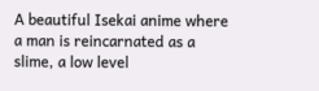A beautiful Isekai anime where a man is reincarnated as a slime, a low level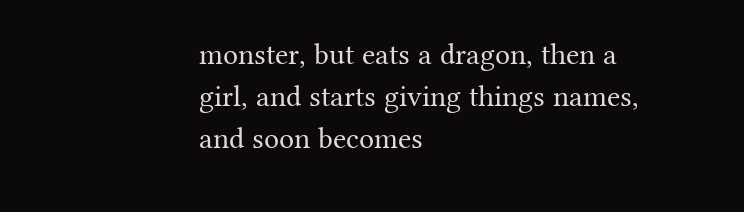monster, but eats a dragon, then a girl, and starts giving things names, and soon becomes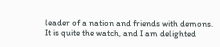leader of a nation and friends with demons. It is quite the watch, and I am delighted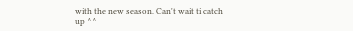with the new season. Can't wait ti catch up ^^